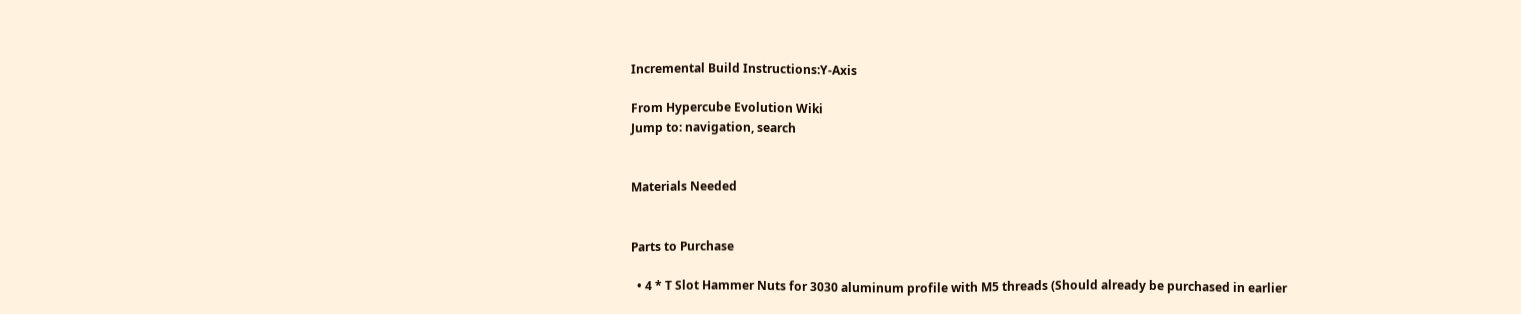Incremental Build Instructions:Y-Axis

From Hypercube Evolution Wiki
Jump to: navigation, search


Materials Needed


Parts to Purchase

  • 4 * T Slot Hammer Nuts for 3030 aluminum profile with M5 threads (Should already be purchased in earlier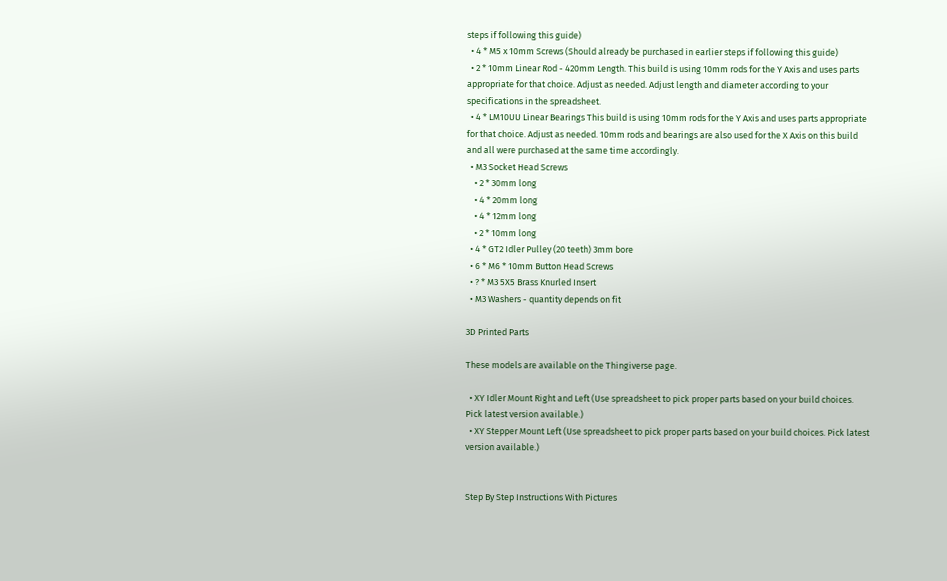steps if following this guide)
  • 4 * M5 x 10mm Screws (Should already be purchased in earlier steps if following this guide)
  • 2 * 10mm Linear Rod - 420mm Length. This build is using 10mm rods for the Y Axis and uses parts appropriate for that choice. Adjust as needed. Adjust length and diameter according to your specifications in the spreadsheet.
  • 4 * LM10UU Linear Bearings This build is using 10mm rods for the Y Axis and uses parts appropriate for that choice. Adjust as needed. 10mm rods and bearings are also used for the X Axis on this build and all were purchased at the same time accordingly.
  • M3 Socket Head Screws
    • 2 * 30mm long
    • 4 * 20mm long
    • 4 * 12mm long
    • 2 * 10mm long
  • 4 * GT2 Idler Pulley (20 teeth) 3mm bore
  • 6 * M6 * 10mm Button Head Screws
  • ? * M3 5X5 Brass Knurled Insert
  • M3 Washers - quantity depends on fit

3D Printed Parts

These models are available on the Thingiverse page.

  • XY Idler Mount Right and Left (Use spreadsheet to pick proper parts based on your build choices. Pick latest version available.)
  • XY Stepper Mount Left (Use spreadsheet to pick proper parts based on your build choices. Pick latest version available.)


Step By Step Instructions With Pictures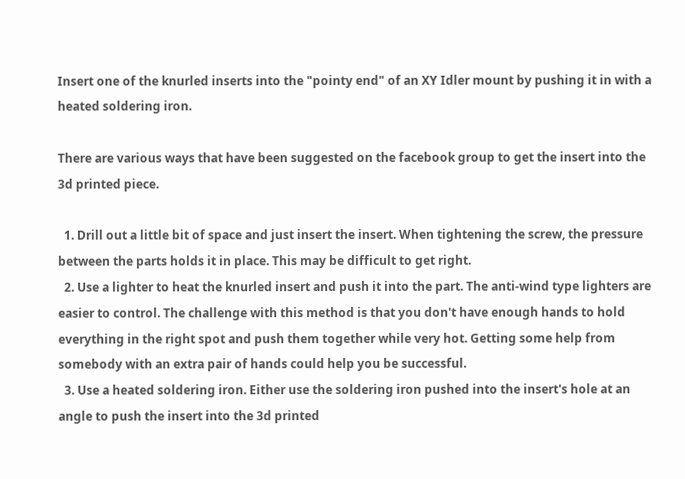Insert one of the knurled inserts into the "pointy end" of an XY Idler mount by pushing it in with a heated soldering iron.

There are various ways that have been suggested on the facebook group to get the insert into the 3d printed piece.

  1. Drill out a little bit of space and just insert the insert. When tightening the screw, the pressure between the parts holds it in place. This may be difficult to get right.
  2. Use a lighter to heat the knurled insert and push it into the part. The anti-wind type lighters are easier to control. The challenge with this method is that you don't have enough hands to hold everything in the right spot and push them together while very hot. Getting some help from somebody with an extra pair of hands could help you be successful.
  3. Use a heated soldering iron. Either use the soldering iron pushed into the insert's hole at an angle to push the insert into the 3d printed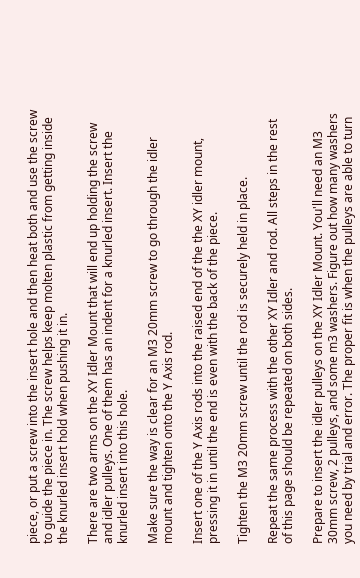piece, or put a screw into the insert hole and then heat both and use the screw to guide the piece in. The screw helps keep molten plastic from getting inside the knurled insert hold when pushing it in.

There are two arms on the XY Idler Mount that will end up holding the screw and idler pulleys. One of them has an indent for a knurled insert. Insert the knurled insert into this hole.

Make sure the way is clear for an M3 20mm screw to go through the idler mount and tighten onto the Y Axis rod.

Insert one of the Y Axis rods into the raised end of the the XY idler mount, pressing it in until the end is even with the back of the piece.

Tighten the M3 20mm screw until the rod is securely held in place.

Repeat the same process with the other XY Idler and rod. All steps in the rest of this page should be repeated on both sides.

Prepare to insert the idler pulleys on the XY Idler Mount. You'll need an M3 30mm screw, 2 pulleys, and some m3 washers. Figure out how many washers you need by trial and error. The proper fit is when the pulleys are able to turn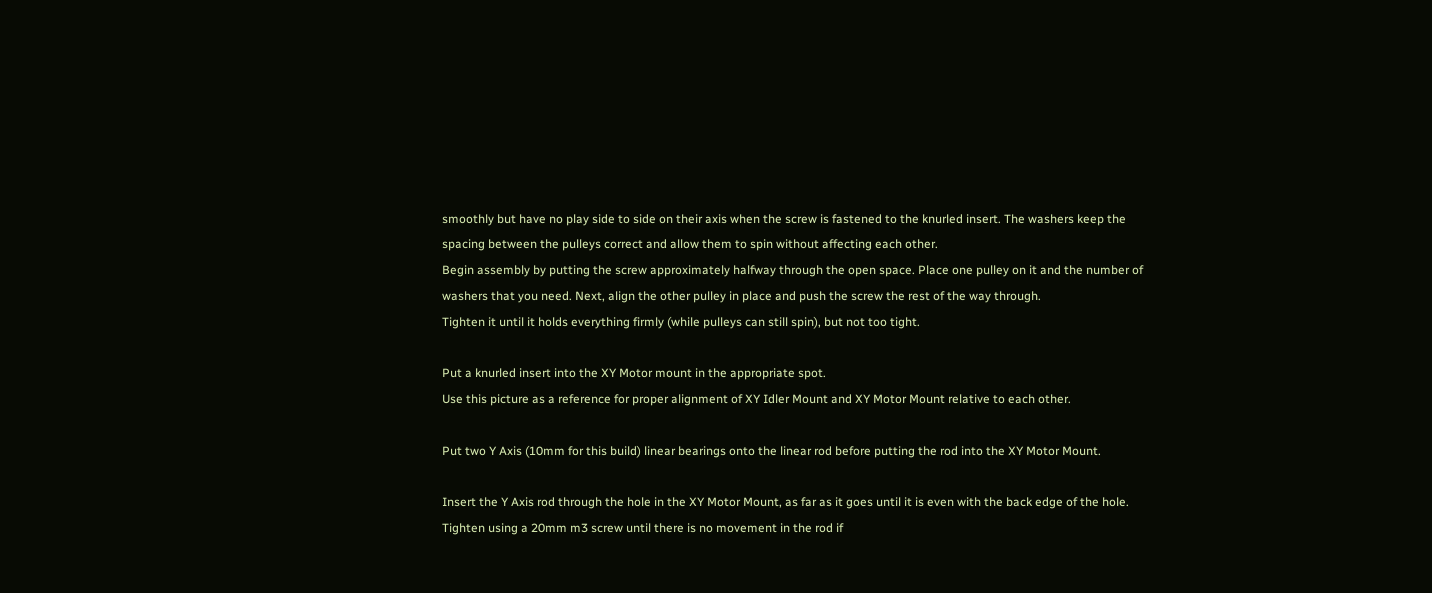smoothly but have no play side to side on their axis when the screw is fastened to the knurled insert. The washers keep the spacing between the pulleys correct and allow them to spin without affecting each other.
Begin assembly by putting the screw approximately halfway through the open space. Place one pulley on it and the number of washers that you need. Next, align the other pulley in place and push the screw the rest of the way through.
Tighten it until it holds everything firmly (while pulleys can still spin), but not too tight.

Put a knurled insert into the XY Motor mount in the appropriate spot.
Use this picture as a reference for proper alignment of XY Idler Mount and XY Motor Mount relative to each other.

Put two Y Axis (10mm for this build) linear bearings onto the linear rod before putting the rod into the XY Motor Mount.

Insert the Y Axis rod through the hole in the XY Motor Mount, as far as it goes until it is even with the back edge of the hole. Tighten using a 20mm m3 screw until there is no movement in the rod if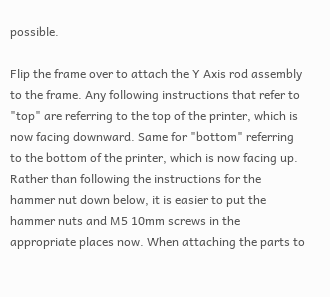possible.

Flip the frame over to attach the Y Axis rod assembly to the frame. Any following instructions that refer to "top" are referring to the top of the printer, which is now facing downward. Same for "bottom" referring to the bottom of the printer, which is now facing up.
Rather than following the instructions for the hammer nut down below, it is easier to put the hammer nuts and M5 10mm screws in the appropriate places now. When attaching the parts to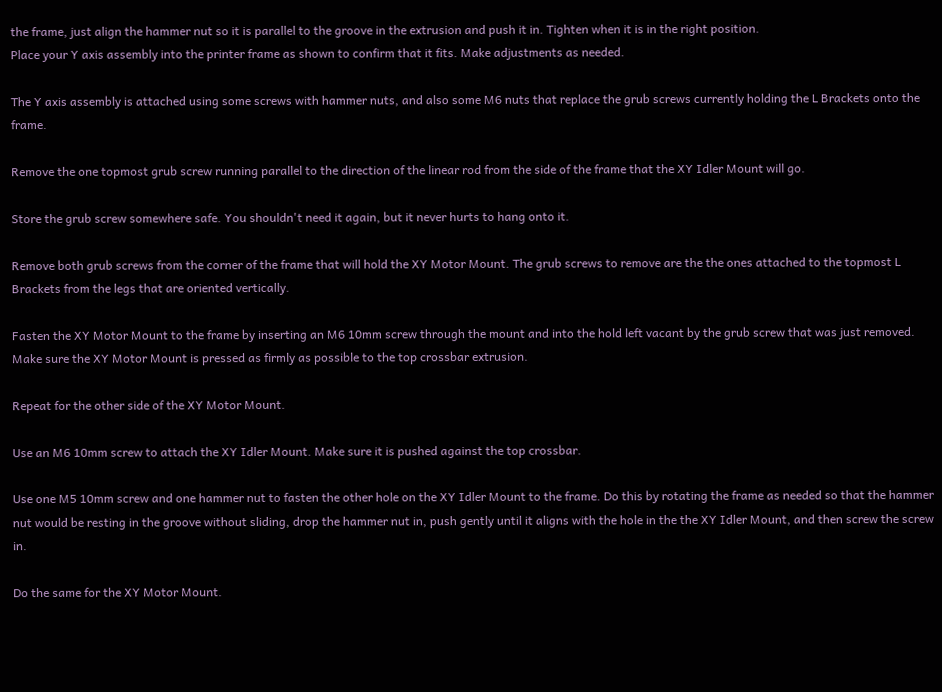the frame, just align the hammer nut so it is parallel to the groove in the extrusion and push it in. Tighten when it is in the right position.
Place your Y axis assembly into the printer frame as shown to confirm that it fits. Make adjustments as needed.

The Y axis assembly is attached using some screws with hammer nuts, and also some M6 nuts that replace the grub screws currently holding the L Brackets onto the frame.

Remove the one topmost grub screw running parallel to the direction of the linear rod from the side of the frame that the XY Idler Mount will go.

Store the grub screw somewhere safe. You shouldn't need it again, but it never hurts to hang onto it.

Remove both grub screws from the corner of the frame that will hold the XY Motor Mount. The grub screws to remove are the the ones attached to the topmost L Brackets from the legs that are oriented vertically.

Fasten the XY Motor Mount to the frame by inserting an M6 10mm screw through the mount and into the hold left vacant by the grub screw that was just removed. Make sure the XY Motor Mount is pressed as firmly as possible to the top crossbar extrusion.

Repeat for the other side of the XY Motor Mount.

Use an M6 10mm screw to attach the XY Idler Mount. Make sure it is pushed against the top crossbar.

Use one M5 10mm screw and one hammer nut to fasten the other hole on the XY Idler Mount to the frame. Do this by rotating the frame as needed so that the hammer nut would be resting in the groove without sliding, drop the hammer nut in, push gently until it aligns with the hole in the the XY Idler Mount, and then screw the screw in.

Do the same for the XY Motor Mount.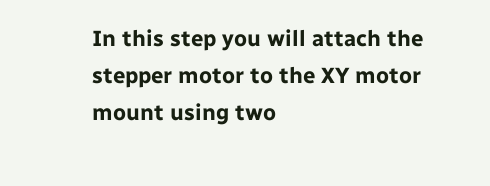In this step you will attach the stepper motor to the XY motor mount using two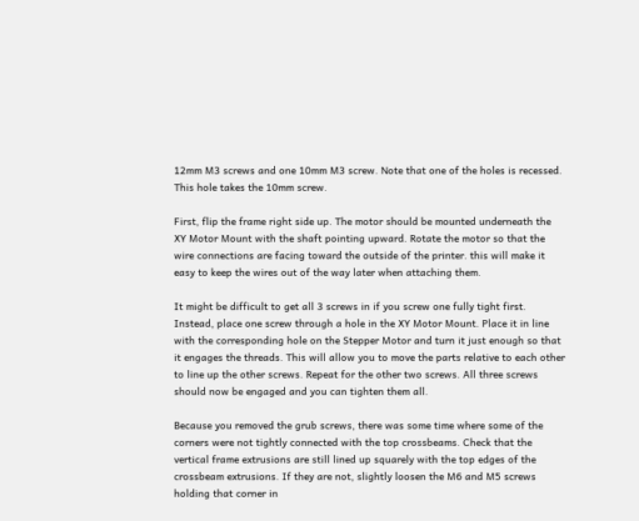12mm M3 screws and one 10mm M3 screw. Note that one of the holes is recessed. This hole takes the 10mm screw.

First, flip the frame right side up. The motor should be mounted underneath the XY Motor Mount with the shaft pointing upward. Rotate the motor so that the wire connections are facing toward the outside of the printer. this will make it easy to keep the wires out of the way later when attaching them.

It might be difficult to get all 3 screws in if you screw one fully tight first. Instead, place one screw through a hole in the XY Motor Mount. Place it in line with the corresponding hole on the Stepper Motor and turn it just enough so that it engages the threads. This will allow you to move the parts relative to each other to line up the other screws. Repeat for the other two screws. All three screws should now be engaged and you can tighten them all.

Because you removed the grub screws, there was some time where some of the corners were not tightly connected with the top crossbeams. Check that the vertical frame extrusions are still lined up squarely with the top edges of the crossbeam extrusions. If they are not, slightly loosen the M6 and M5 screws holding that corner in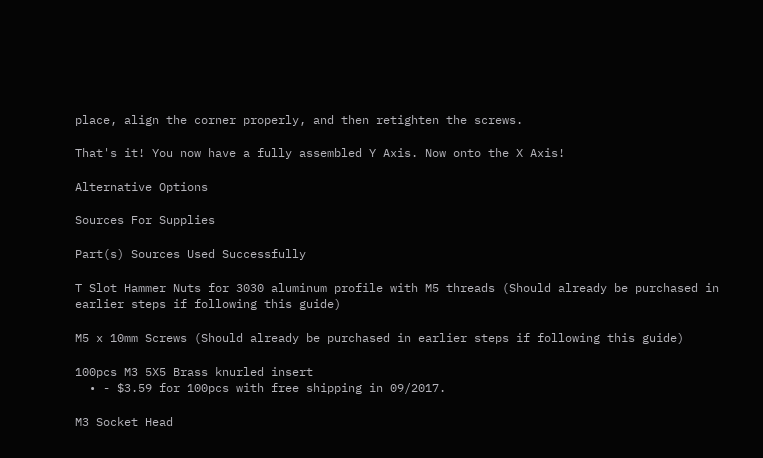place, align the corner properly, and then retighten the screws.

That's it! You now have a fully assembled Y Axis. Now onto the X Axis!

Alternative Options

Sources For Supplies

Part(s) Sources Used Successfully

T Slot Hammer Nuts for 3030 aluminum profile with M5 threads (Should already be purchased in earlier steps if following this guide)

M5 x 10mm Screws (Should already be purchased in earlier steps if following this guide)

100pcs M3 5X5 Brass knurled insert
  • - $3.59 for 100pcs with free shipping in 09/2017.

M3 Socket Head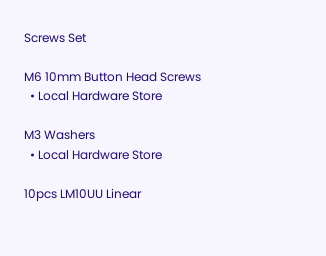Screws Set

M6 10mm Button Head Screws
  • Local Hardware Store

M3 Washers
  • Local Hardware Store

10pcs LM10UU Linear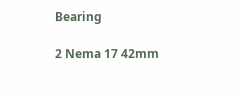Bearing

2 Nema 17 42mm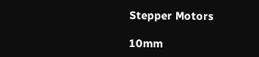Stepper Motors

10mm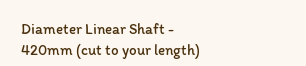Diameter Linear Shaft - 420mm (cut to your length)